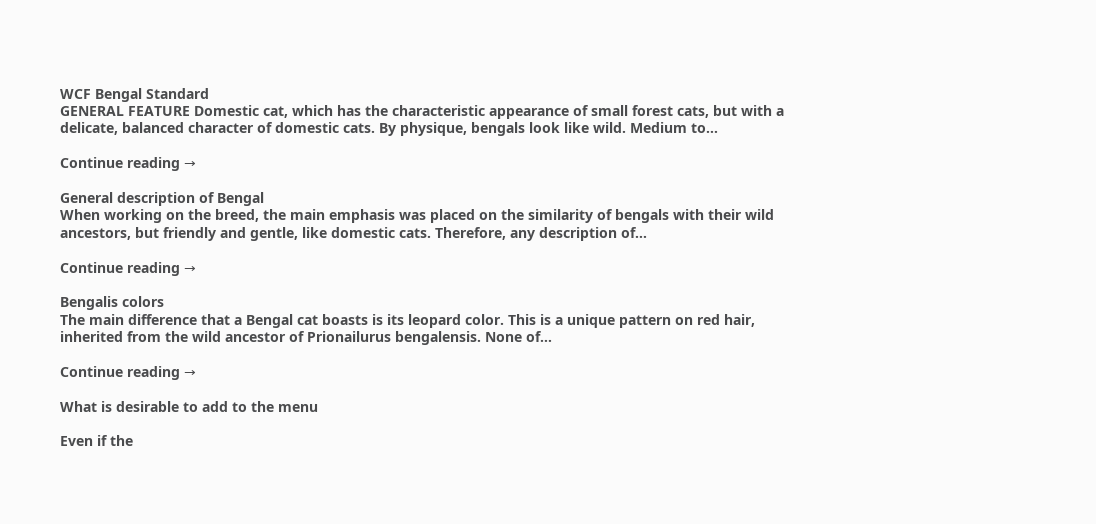WCF Bengal Standard
GENERAL FEATURE Domestic cat, which has the characteristic appearance of small forest cats, but with a delicate, balanced character of domestic cats. By physique, bengals look like wild. Medium to…

Continue reading →

General description of Bengal
When working on the breed, the main emphasis was placed on the similarity of bengals with their wild ancestors, but friendly and gentle, like domestic cats. Therefore, any description of…

Continue reading →

Bengalis colors
The main difference that a Bengal cat boasts is its leopard color. This is a unique pattern on red hair, inherited from the wild ancestor of Prionailurus bengalensis. None of…

Continue reading →

What is desirable to add to the menu

Even if the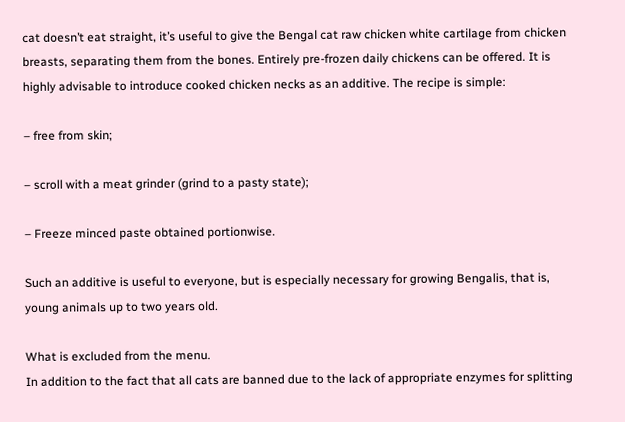cat doesn’t eat straight, it’s useful to give the Bengal cat raw chicken white cartilage from chicken breasts, separating them from the bones. Entirely pre-frozen daily chickens can be offered. It is highly advisable to introduce cooked chicken necks as an additive. The recipe is simple:

– free from skin;

– scroll with a meat grinder (grind to a pasty state);

– Freeze minced paste obtained portionwise.

Such an additive is useful to everyone, but is especially necessary for growing Bengalis, that is, young animals up to two years old.

What is excluded from the menu.
In addition to the fact that all cats are banned due to the lack of appropriate enzymes for splitting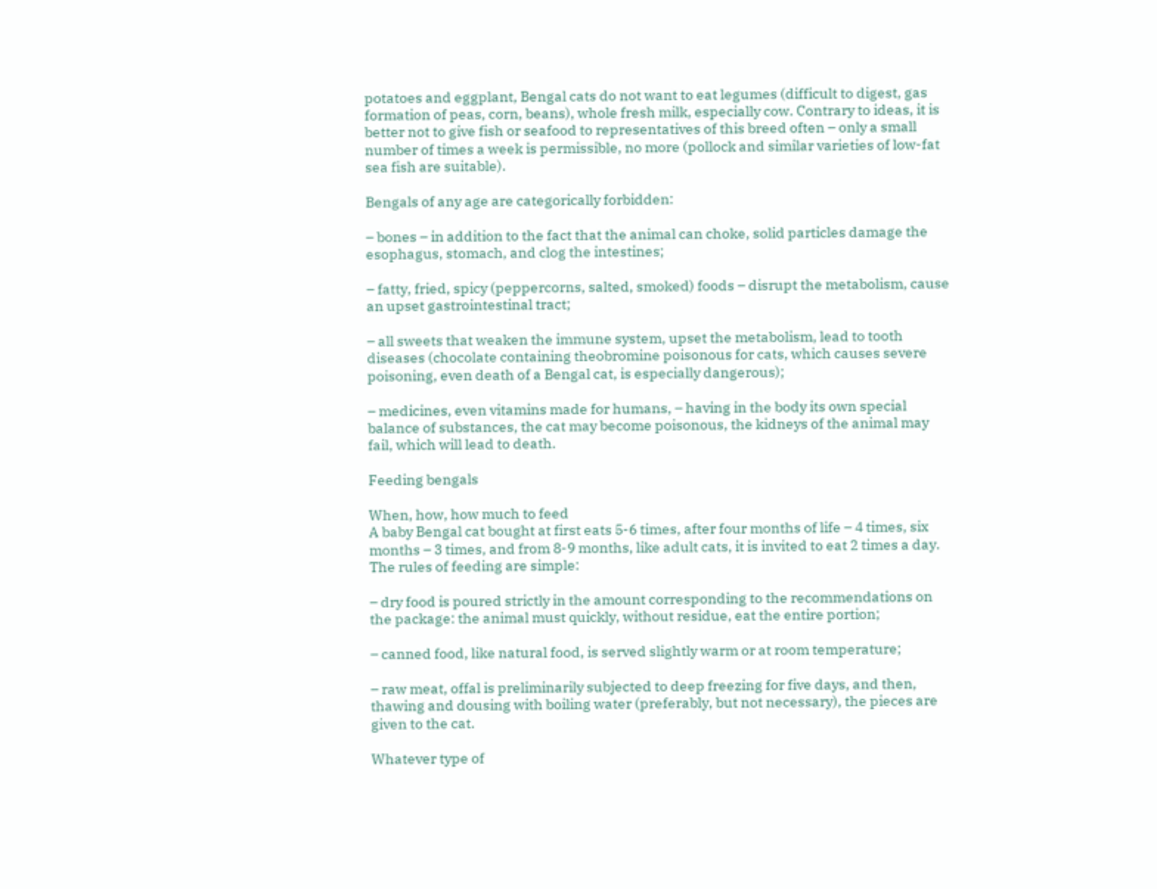potatoes and eggplant, Bengal cats do not want to eat legumes (difficult to digest, gas formation of peas, corn, beans), whole fresh milk, especially cow. Contrary to ideas, it is better not to give fish or seafood to representatives of this breed often – only a small number of times a week is permissible, no more (pollock and similar varieties of low-fat sea fish are suitable).

Bengals of any age are categorically forbidden:

– bones – in addition to the fact that the animal can choke, solid particles damage the esophagus, stomach, and clog the intestines;

– fatty, fried, spicy (peppercorns, salted, smoked) foods – disrupt the metabolism, cause an upset gastrointestinal tract;

– all sweets that weaken the immune system, upset the metabolism, lead to tooth diseases (chocolate containing theobromine poisonous for cats, which causes severe poisoning, even death of a Bengal cat, is especially dangerous);

– medicines, even vitamins made for humans, – having in the body its own special balance of substances, the cat may become poisonous, the kidneys of the animal may fail, which will lead to death.

Feeding bengals

When, how, how much to feed
A baby Bengal cat bought at first eats 5-6 times, after four months of life – 4 times, six months – 3 times, and from 8-9 months, like adult cats, it is invited to eat 2 times a day. The rules of feeding are simple:

– dry food is poured strictly in the amount corresponding to the recommendations on the package: the animal must quickly, without residue, eat the entire portion;

– canned food, like natural food, is served slightly warm or at room temperature;

– raw meat, offal is preliminarily subjected to deep freezing for five days, and then, thawing and dousing with boiling water (preferably, but not necessary), the pieces are given to the cat.

Whatever type of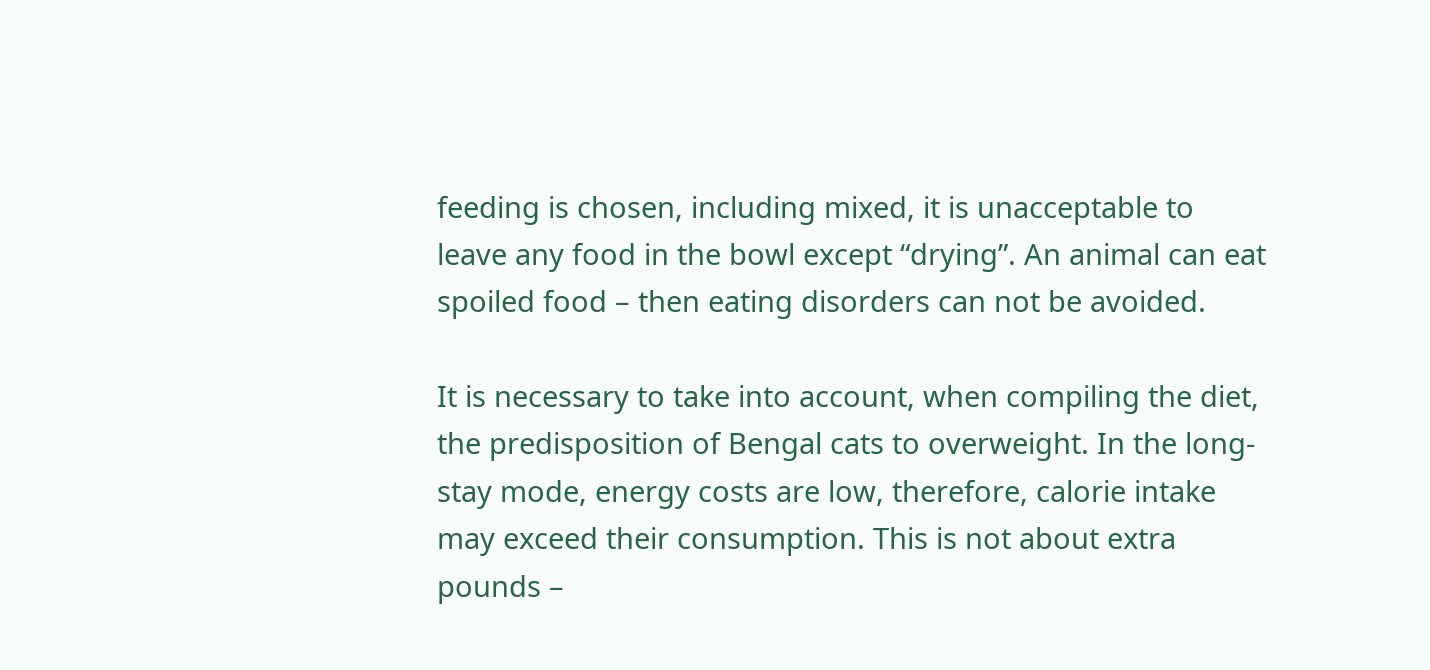feeding is chosen, including mixed, it is unacceptable to leave any food in the bowl except “drying”. An animal can eat spoiled food – then eating disorders can not be avoided.

It is necessary to take into account, when compiling the diet, the predisposition of Bengal cats to overweight. In the long-stay mode, energy costs are low, therefore, calorie intake may exceed their consumption. This is not about extra pounds –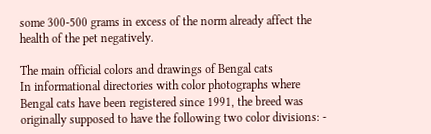some 300-500 grams in excess of the norm already affect the health of the pet negatively.

The main official colors and drawings of Bengal cats
In informational directories with color photographs where Bengal cats have been registered since 1991, the breed was originally supposed to have the following two color divisions: -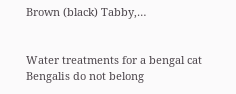Brown (black) Tabby,…


Water treatments for a bengal cat
Bengalis do not belong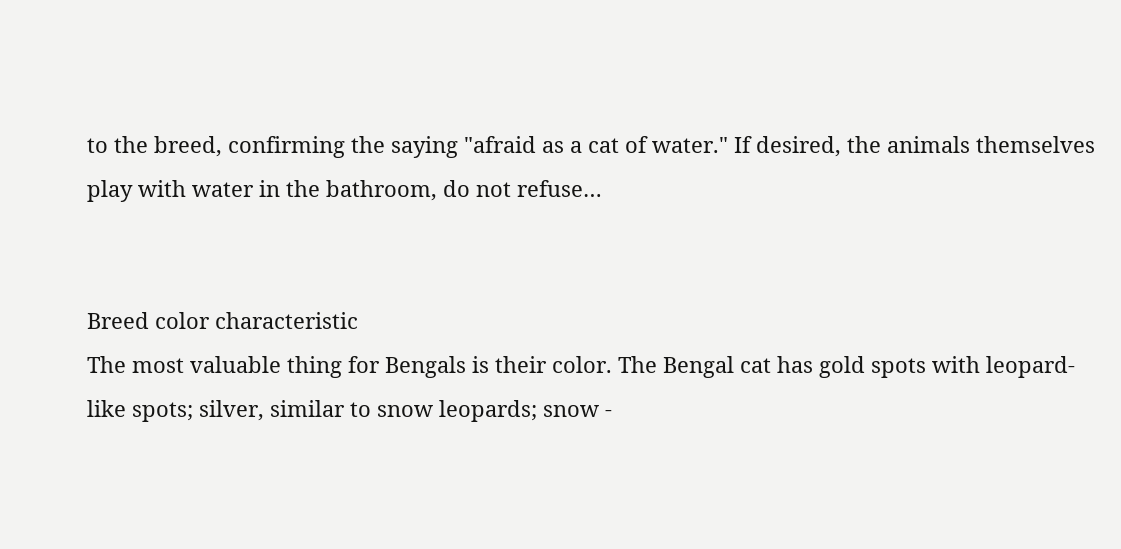to the breed, confirming the saying "afraid as a cat of water." If desired, the animals themselves play with water in the bathroom, do not refuse…


Breed color characteristic
The most valuable thing for Bengals is their color. The Bengal cat has gold spots with leopard-like spots; silver, similar to snow leopards; snow -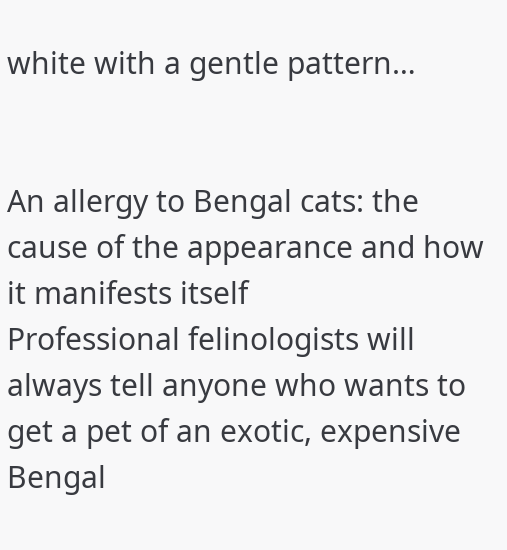white with a gentle pattern…


An allergy to Bengal cats: the cause of the appearance and how it manifests itself
Professional felinologists will always tell anyone who wants to get a pet of an exotic, expensive Bengal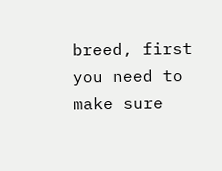breed, first you need to make sure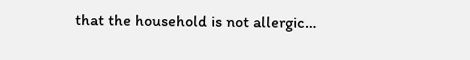that the household is not allergic…